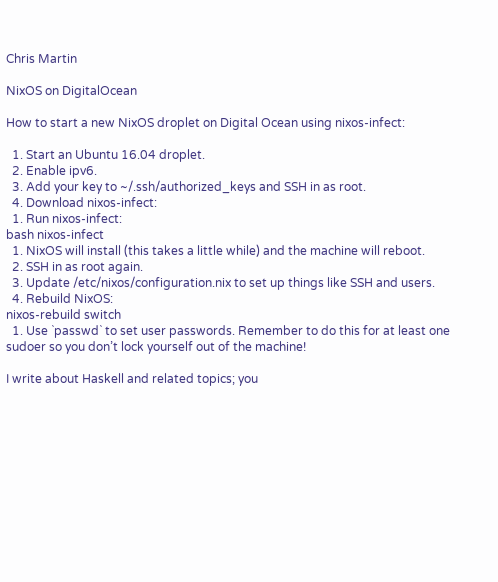Chris Martin

NixOS on DigitalOcean

How to start a new NixOS droplet on Digital Ocean using nixos-infect:

  1. Start an Ubuntu 16.04 droplet.
  2. Enable ipv6.
  3. Add your key to ~/.ssh/authorized_keys and SSH in as root.
  4. Download nixos-infect:
  1. Run nixos-infect:
bash nixos-infect
  1. NixOS will install (this takes a little while) and the machine will reboot.
  2. SSH in as root again.
  3. Update /etc/nixos/configuration.nix to set up things like SSH and users.
  4. Rebuild NixOS:
nixos-rebuild switch
  1. Use `passwd` to set user passwords. Remember to do this for at least one sudoer so you don’t lock yourself out of the machine!

I write about Haskell and related topics; you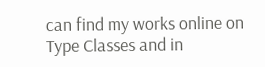can find my works online on Type Classes and in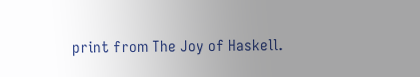print from The Joy of Haskell.